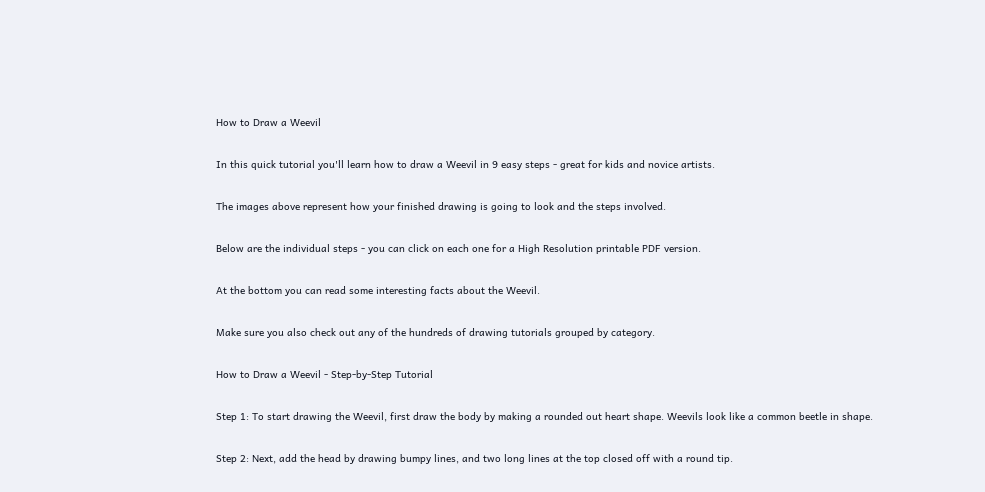How to Draw a Weevil

In this quick tutorial you'll learn how to draw a Weevil in 9 easy steps - great for kids and novice artists.

The images above represent how your finished drawing is going to look and the steps involved.

Below are the individual steps - you can click on each one for a High Resolution printable PDF version.

At the bottom you can read some interesting facts about the Weevil.

Make sure you also check out any of the hundreds of drawing tutorials grouped by category.

How to Draw a Weevil - Step-by-Step Tutorial

Step 1: To start drawing the Weevil, first draw the body by making a rounded out heart shape. Weevils look like a common beetle in shape.

Step 2: Next, add the head by drawing bumpy lines, and two long lines at the top closed off with a round tip.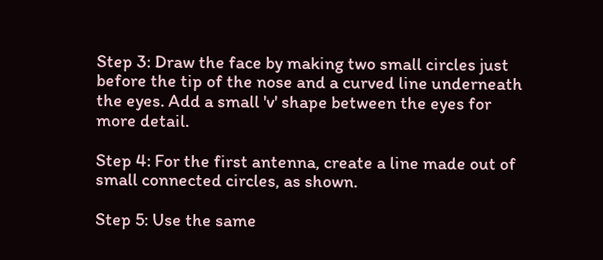Step 3: Draw the face by making two small circles just before the tip of the nose and a curved line underneath the eyes. Add a small 'v' shape between the eyes for more detail.

Step 4: For the first antenna, create a line made out of small connected circles, as shown.

Step 5: Use the same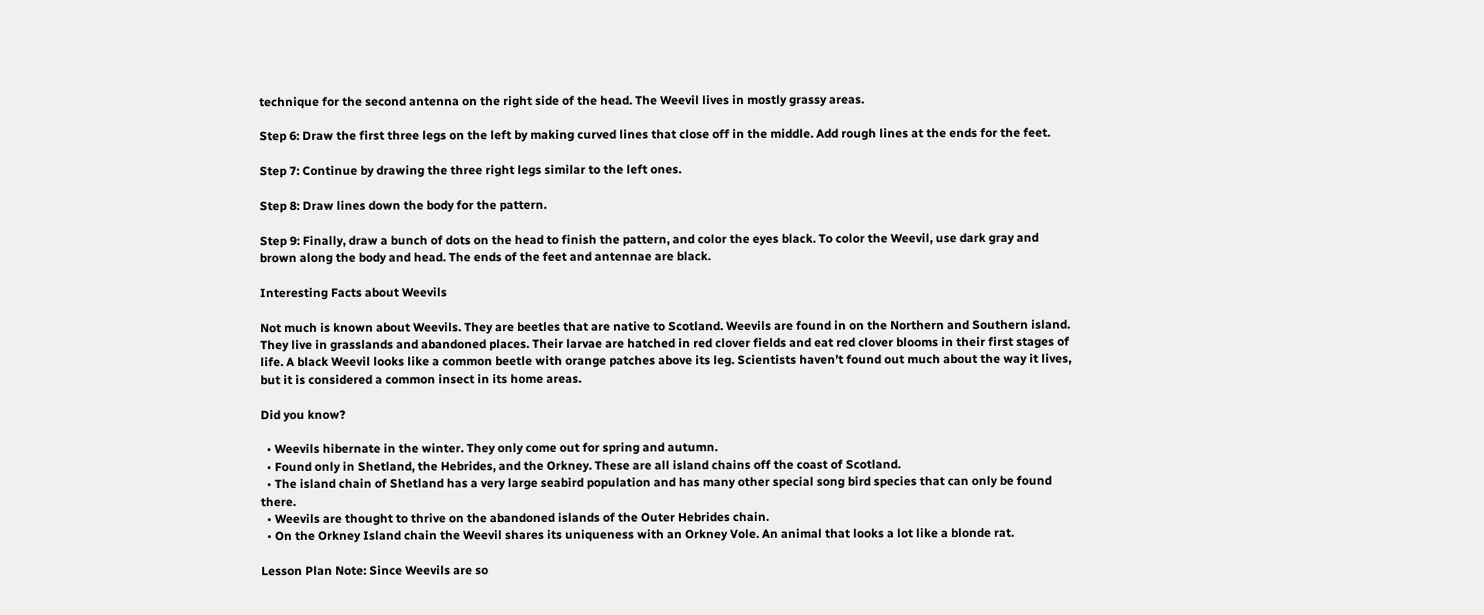technique for the second antenna on the right side of the head. The Weevil lives in mostly grassy areas.

Step 6: Draw the first three legs on the left by making curved lines that close off in the middle. Add rough lines at the ends for the feet.

Step 7: Continue by drawing the three right legs similar to the left ones.

Step 8: Draw lines down the body for the pattern.

Step 9: Finally, draw a bunch of dots on the head to finish the pattern, and color the eyes black. To color the Weevil, use dark gray and brown along the body and head. The ends of the feet and antennae are black.

Interesting Facts about Weevils

Not much is known about Weevils. They are beetles that are native to Scotland. Weevils are found in on the Northern and Southern island. They live in grasslands and abandoned places. Their larvae are hatched in red clover fields and eat red clover blooms in their first stages of life. A black Weevil looks like a common beetle with orange patches above its leg. Scientists haven’t found out much about the way it lives, but it is considered a common insect in its home areas.

Did you know?

  • Weevils hibernate in the winter. They only come out for spring and autumn.
  • Found only in Shetland, the Hebrides, and the Orkney. These are all island chains off the coast of Scotland.
  • The island chain of Shetland has a very large seabird population and has many other special song bird species that can only be found there.
  • Weevils are thought to thrive on the abandoned islands of the Outer Hebrides chain.
  • On the Orkney Island chain the Weevil shares its uniqueness with an Orkney Vole. An animal that looks a lot like a blonde rat.

Lesson Plan Note: Since Weevils are so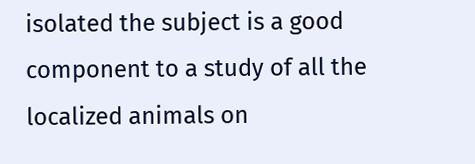isolated the subject is a good component to a study of all the localized animals on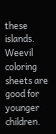these islands. Weevil coloring sheets are good for younger children.